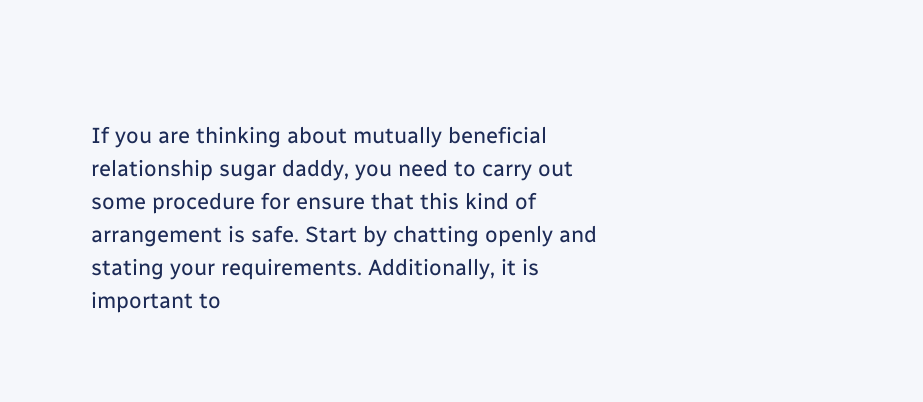If you are thinking about mutually beneficial relationship sugar daddy, you need to carry out some procedure for ensure that this kind of arrangement is safe. Start by chatting openly and stating your requirements. Additionally, it is important to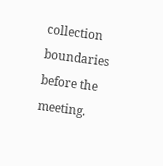collection boundaries before the meeting.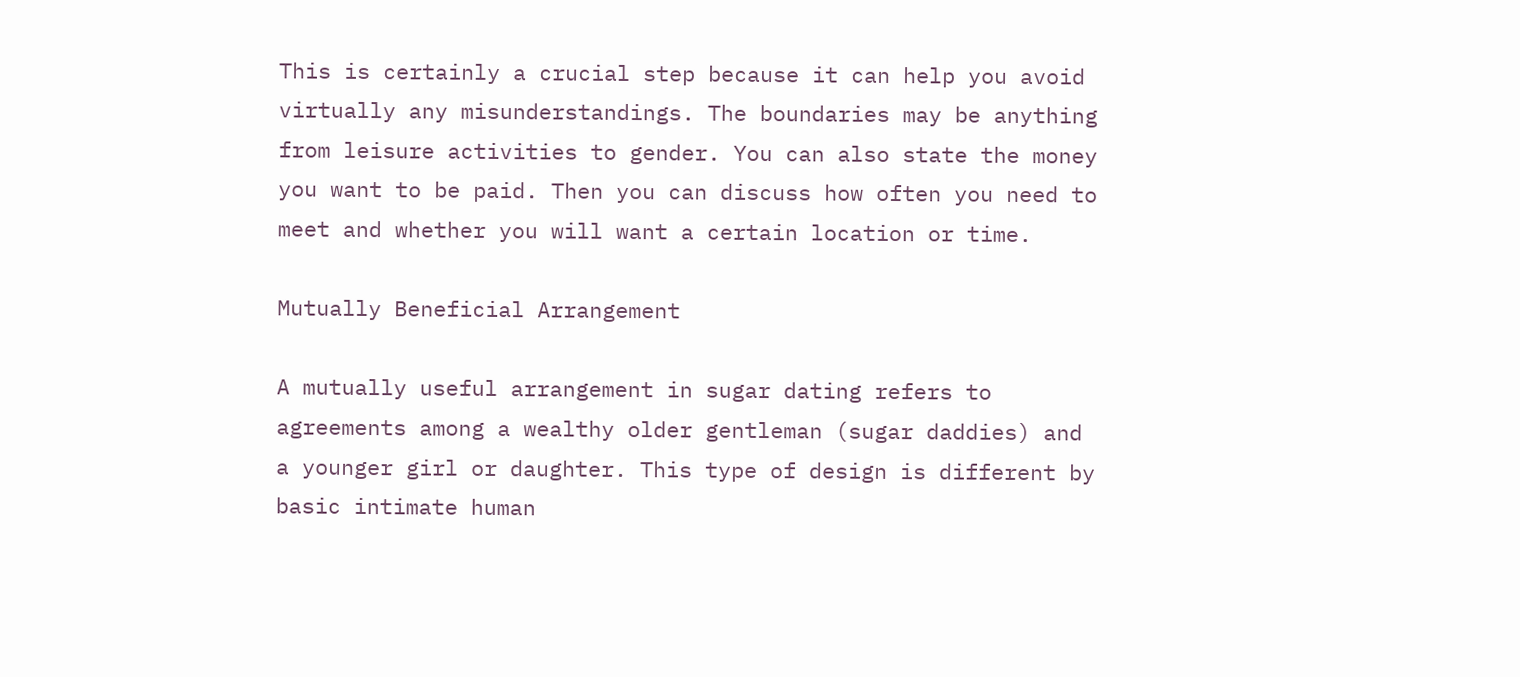This is certainly a crucial step because it can help you avoid virtually any misunderstandings. The boundaries may be anything from leisure activities to gender. You can also state the money you want to be paid. Then you can discuss how often you need to meet and whether you will want a certain location or time.

Mutually Beneficial Arrangement

A mutually useful arrangement in sugar dating refers to agreements among a wealthy older gentleman (sugar daddies) and a younger girl or daughter. This type of design is different by basic intimate human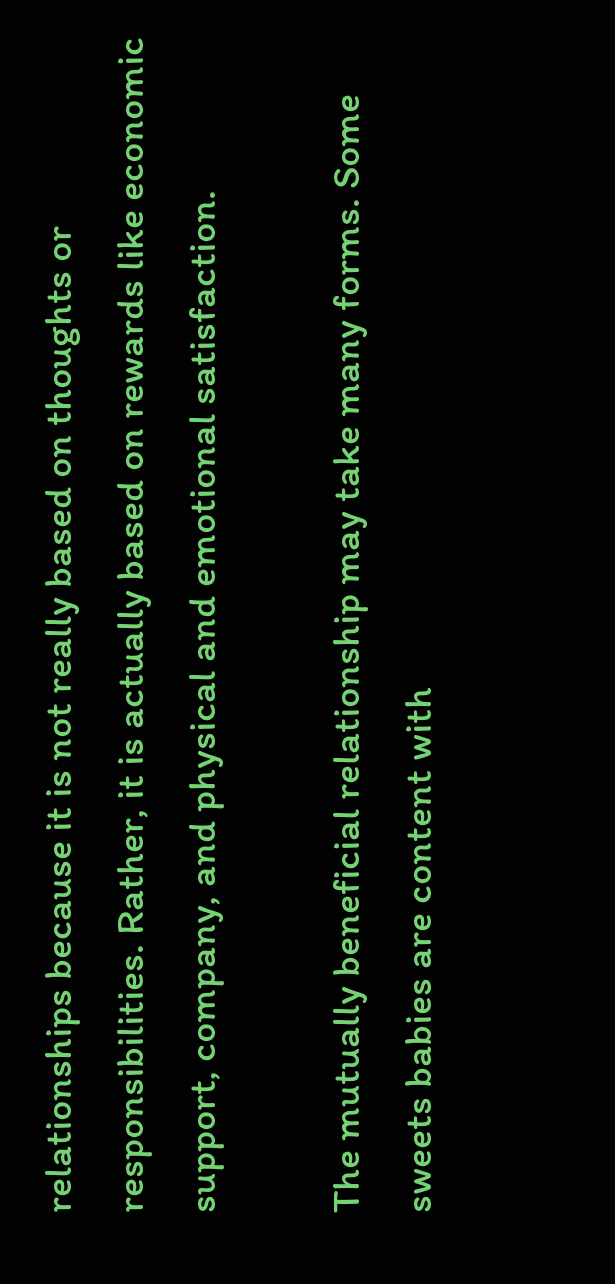relationships because it is not really based on thoughts or responsibilities. Rather, it is actually based on rewards like economic support, company, and physical and emotional satisfaction.

The mutually beneficial relationship may take many forms. Some sweets babies are content with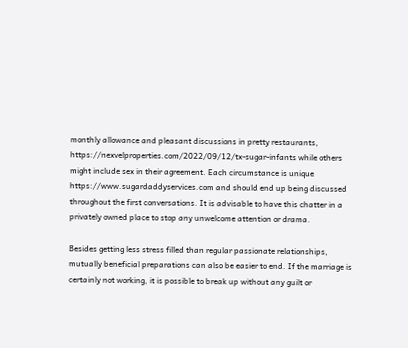monthly allowance and pleasant discussions in pretty restaurants, https://nexvelproperties.com/2022/09/12/tx-sugar-infants while others might include sex in their agreement. Each circumstance is unique https://www.sugardaddyservices.com and should end up being discussed throughout the first conversations. It is advisable to have this chatter in a privately owned place to stop any unwelcome attention or drama.

Besides getting less stress filled than regular passionate relationships, mutually beneficial preparations can also be easier to end. If the marriage is certainly not working, it is possible to break up without any guilt or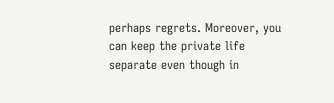perhaps regrets. Moreover, you can keep the private life separate even though in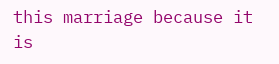this marriage because it is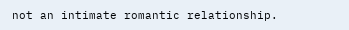not an intimate romantic relationship.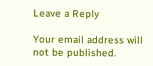Leave a Reply

Your email address will not be published.